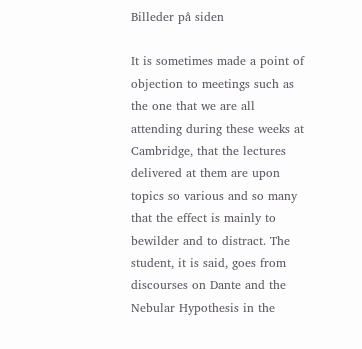Billeder på siden

It is sometimes made a point of objection to meetings such as the one that we are all attending during these weeks at Cambridge, that the lectures delivered at them are upon topics so various and so many that the effect is mainly to bewilder and to distract. The student, it is said, goes from discourses on Dante and the Nebular Hypothesis in the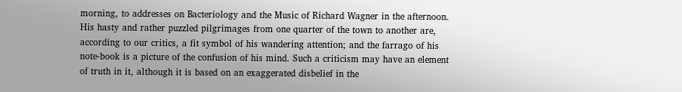morning, to addresses on Bacteriology and the Music of Richard Wagner in the afternoon. His hasty and rather puzzled pilgrimages from one quarter of the town to another are, according to our critics, a fit symbol of his wandering attention; and the farrago of his note-book is a picture of the confusion of his mind. Such a criticism may have an element of truth in it, although it is based on an exaggerated disbelief in the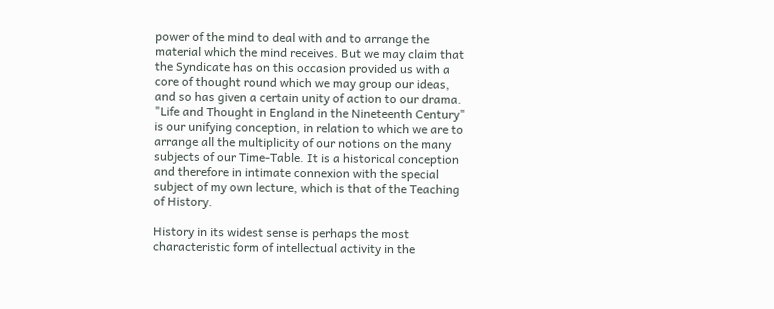power of the mind to deal with and to arrange the material which the mind receives. But we may claim that the Syndicate has on this occasion provided us with a core of thought round which we may group our ideas, and so has given a certain unity of action to our drama. "Life and Thought in England in the Nineteenth Century" is our unifying conception, in relation to which we are to arrange all the multiplicity of our notions on the many subjects of our Time-Table. It is a historical conception and therefore in intimate connexion with the special subject of my own lecture, which is that of the Teaching of History.

History in its widest sense is perhaps the most characteristic form of intellectual activity in the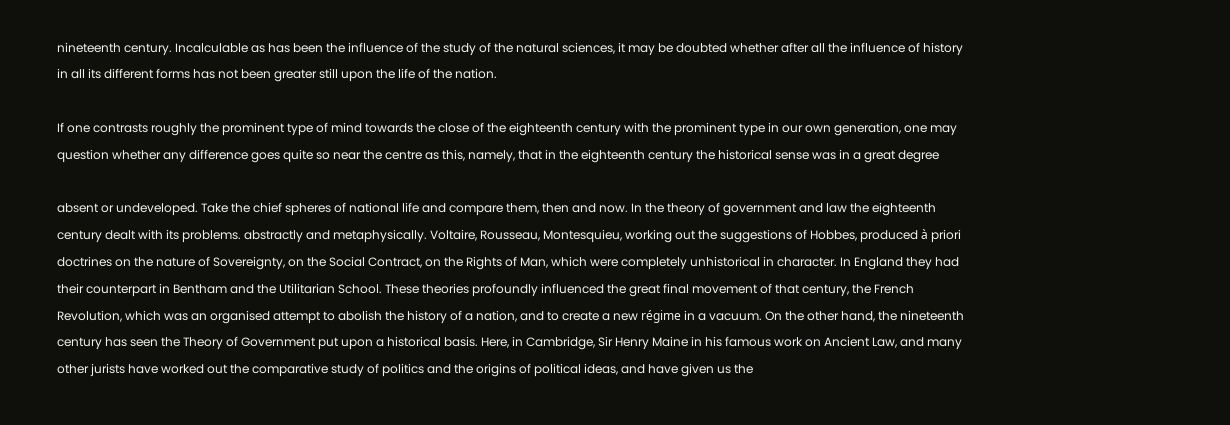nineteenth century. Incalculable as has been the influence of the study of the natural sciences, it may be doubted whether after all the influence of history in all its different forms has not been greater still upon the life of the nation.

If one contrasts roughly the prominent type of mind towards the close of the eighteenth century with the prominent type in our own generation, one may question whether any difference goes quite so near the centre as this, namely, that in the eighteenth century the historical sense was in a great degree

absent or undeveloped. Take the chief spheres of national life and compare them, then and now. In the theory of government and law the eighteenth century dealt with its problems. abstractly and metaphysically. Voltaire, Rousseau, Montesquieu, working out the suggestions of Hobbes, produced à priori doctrines on the nature of Sovereignty, on the Social Contract, on the Rights of Man, which were completely unhistorical in character. In England they had their counterpart in Bentham and the Utilitarian School. These theories profoundly influenced the great final movement of that century, the French Revolution, which was an organised attempt to abolish the history of a nation, and to create a new régime in a vacuum. On the other hand, the nineteenth century has seen the Theory of Government put upon a historical basis. Here, in Cambridge, Sir Henry Maine in his famous work on Ancient Law, and many other jurists have worked out the comparative study of politics and the origins of political ideas, and have given us the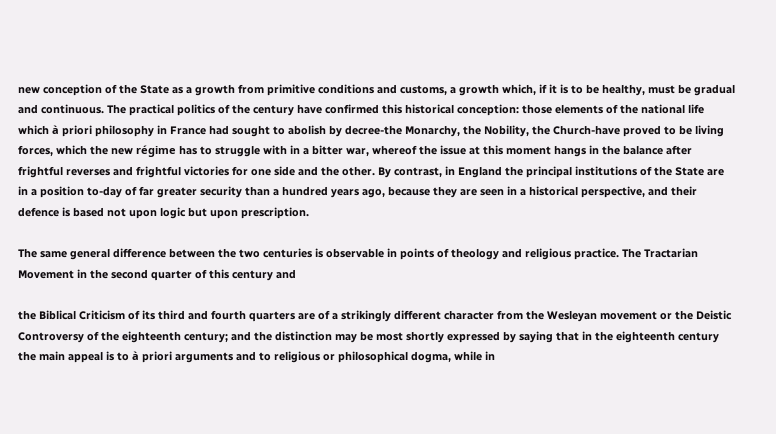new conception of the State as a growth from primitive conditions and customs, a growth which, if it is to be healthy, must be gradual and continuous. The practical politics of the century have confirmed this historical conception: those elements of the national life which à priori philosophy in France had sought to abolish by decree-the Monarchy, the Nobility, the Church-have proved to be living forces, which the new régime has to struggle with in a bitter war, whereof the issue at this moment hangs in the balance after frightful reverses and frightful victories for one side and the other. By contrast, in England the principal institutions of the State are in a position to-day of far greater security than a hundred years ago, because they are seen in a historical perspective, and their defence is based not upon logic but upon prescription.

The same general difference between the two centuries is observable in points of theology and religious practice. The Tractarian Movement in the second quarter of this century and

the Biblical Criticism of its third and fourth quarters are of a strikingly different character from the Wesleyan movement or the Deistic Controversy of the eighteenth century; and the distinction may be most shortly expressed by saying that in the eighteenth century the main appeal is to à priori arguments and to religious or philosophical dogma, while in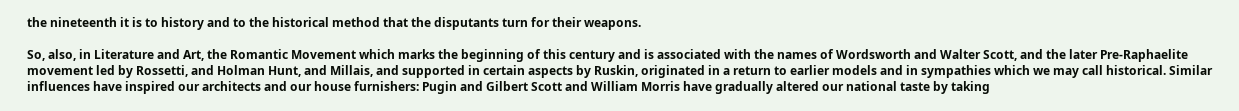the nineteenth it is to history and to the historical method that the disputants turn for their weapons.

So, also, in Literature and Art, the Romantic Movement which marks the beginning of this century and is associated with the names of Wordsworth and Walter Scott, and the later Pre-Raphaelite movement led by Rossetti, and Holman Hunt, and Millais, and supported in certain aspects by Ruskin, originated in a return to earlier models and in sympathies which we may call historical. Similar influences have inspired our architects and our house furnishers: Pugin and Gilbert Scott and William Morris have gradually altered our national taste by taking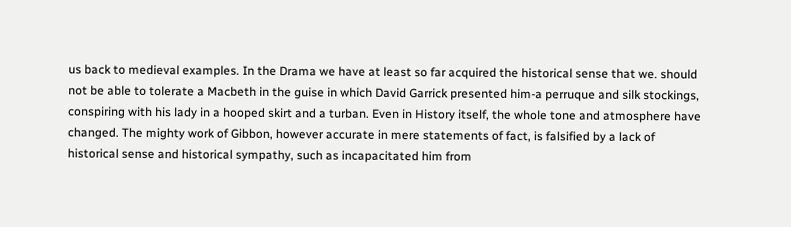us back to medieval examples. In the Drama we have at least so far acquired the historical sense that we. should not be able to tolerate a Macbeth in the guise in which David Garrick presented him-a perruque and silk stockings, conspiring with his lady in a hooped skirt and a turban. Even in History itself, the whole tone and atmosphere have changed. The mighty work of Gibbon, however accurate in mere statements of fact, is falsified by a lack of historical sense and historical sympathy, such as incapacitated him from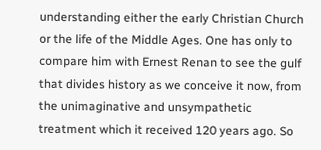understanding either the early Christian Church or the life of the Middle Ages. One has only to compare him with Ernest Renan to see the gulf that divides history as we conceive it now, from the unimaginative and unsympathetic treatment which it received 120 years ago. So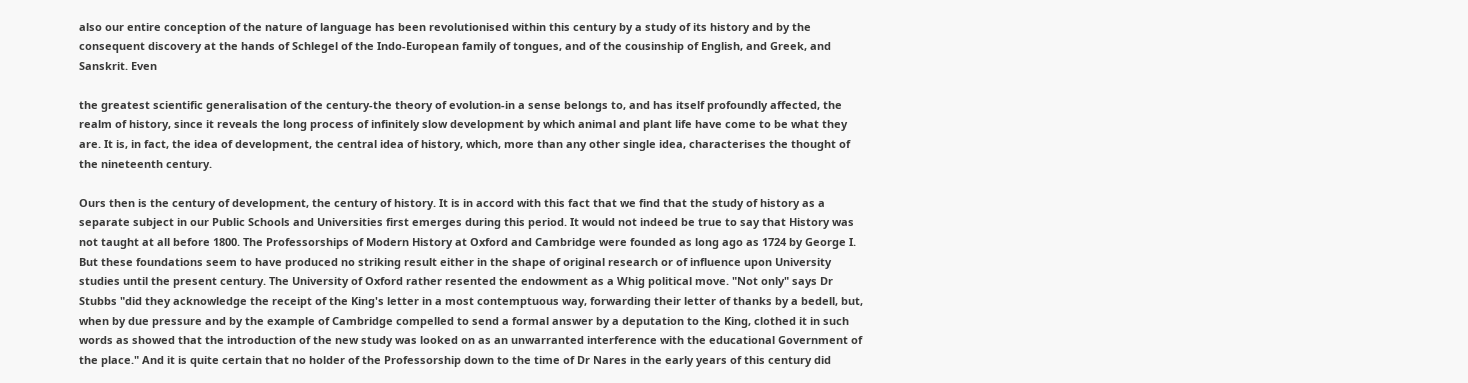also our entire conception of the nature of language has been revolutionised within this century by a study of its history and by the consequent discovery at the hands of Schlegel of the Indo-European family of tongues, and of the cousinship of English, and Greek, and Sanskrit. Even

the greatest scientific generalisation of the century-the theory of evolution-in a sense belongs to, and has itself profoundly affected, the realm of history, since it reveals the long process of infinitely slow development by which animal and plant life have come to be what they are. It is, in fact, the idea of development, the central idea of history, which, more than any other single idea, characterises the thought of the nineteenth century.

Ours then is the century of development, the century of history. It is in accord with this fact that we find that the study of history as a separate subject in our Public Schools and Universities first emerges during this period. It would not indeed be true to say that History was not taught at all before 1800. The Professorships of Modern History at Oxford and Cambridge were founded as long ago as 1724 by George I. But these foundations seem to have produced no striking result either in the shape of original research or of influence upon University studies until the present century. The University of Oxford rather resented the endowment as a Whig political move. "Not only" says Dr Stubbs "did they acknowledge the receipt of the King's letter in a most contemptuous way, forwarding their letter of thanks by a bedell, but, when by due pressure and by the example of Cambridge compelled to send a formal answer by a deputation to the King, clothed it in such words as showed that the introduction of the new study was looked on as an unwarranted interference with the educational Government of the place." And it is quite certain that no holder of the Professorship down to the time of Dr Nares in the early years of this century did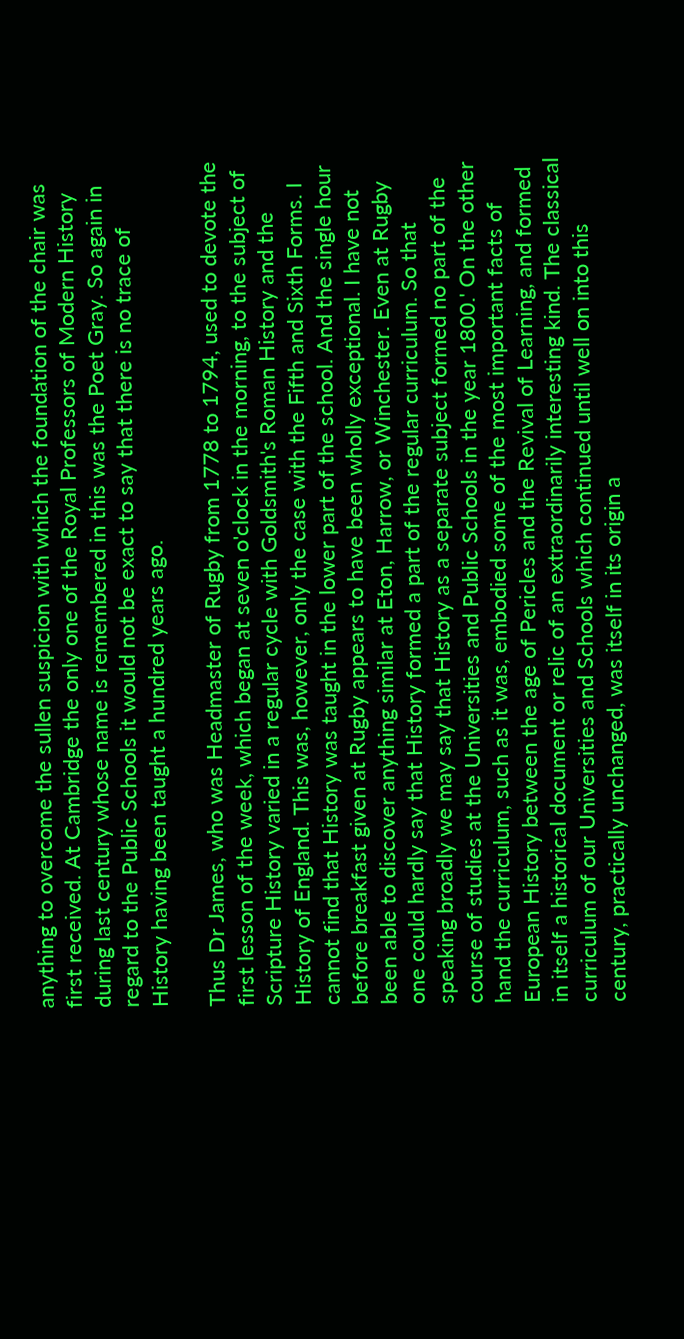anything to overcome the sullen suspicion with which the foundation of the chair was first received. At Cambridge the only one of the Royal Professors of Modern History during last century whose name is remembered in this was the Poet Gray. So again in regard to the Public Schools it would not be exact to say that there is no trace of History having been taught a hundred years ago.

Thus Dr James, who was Headmaster of Rugby from 1778 to 1794, used to devote the first lesson of the week, which began at seven o'clock in the morning, to the subject of Scripture History varied in a regular cycle with Goldsmith's Roman History and the History of England. This was, however, only the case with the Fifth and Sixth Forms. I cannot find that History was taught in the lower part of the school. And the single hour before breakfast given at Rugby appears to have been wholly exceptional. I have not been able to discover anything similar at Eton, Harrow, or Winchester. Even at Rugby one could hardly say that History formed a part of the regular curriculum. So that speaking broadly we may say that History as a separate subject formed no part of the course of studies at the Universities and Public Schools in the year 1800.' On the other hand the curriculum, such as it was, embodied some of the most important facts of European History between the age of Pericles and the Revival of Learning, and formed in itself a historical document or relic of an extraordinarily interesting kind. The classical curriculum of our Universities and Schools which continued until well on into this century, practically unchanged, was itself in its origin a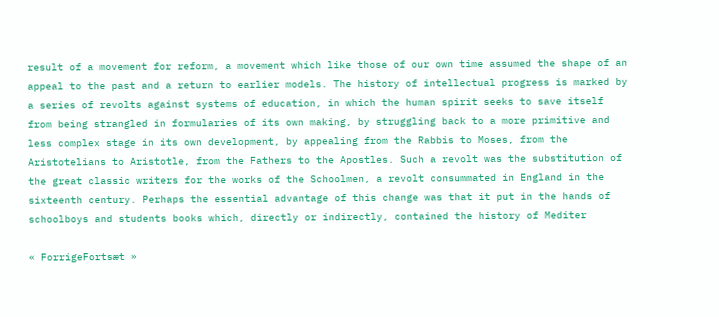result of a movement for reform, a movement which like those of our own time assumed the shape of an appeal to the past and a return to earlier models. The history of intellectual progress is marked by a series of revolts against systems of education, in which the human spirit seeks to save itself from being strangled in formularies of its own making, by struggling back to a more primitive and less complex stage in its own development, by appealing from the Rabbis to Moses, from the Aristotelians to Aristotle, from the Fathers to the Apostles. Such a revolt was the substitution of the great classic writers for the works of the Schoolmen, a revolt consummated in England in the sixteenth century. Perhaps the essential advantage of this change was that it put in the hands of schoolboys and students books which, directly or indirectly, contained the history of Mediter

« ForrigeFortsæt »